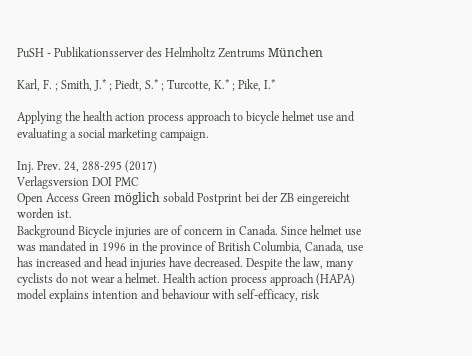PuSH - Publikationsserver des Helmholtz Zentrums München

Karl, F. ; Smith, J.* ; Piedt, S.* ; Turcotte, K.* ; Pike, I.*

Applying the health action process approach to bicycle helmet use and evaluating a social marketing campaign.

Inj. Prev. 24, 288-295 (2017)
Verlagsversion DOI PMC
Open Access Green möglich sobald Postprint bei der ZB eingereicht worden ist.
Background Bicycle injuries are of concern in Canada. Since helmet use was mandated in 1996 in the province of British Columbia, Canada, use has increased and head injuries have decreased. Despite the law, many cyclists do not wear a helmet. Health action process approach (HAPA) model explains intention and behaviour with self-efficacy, risk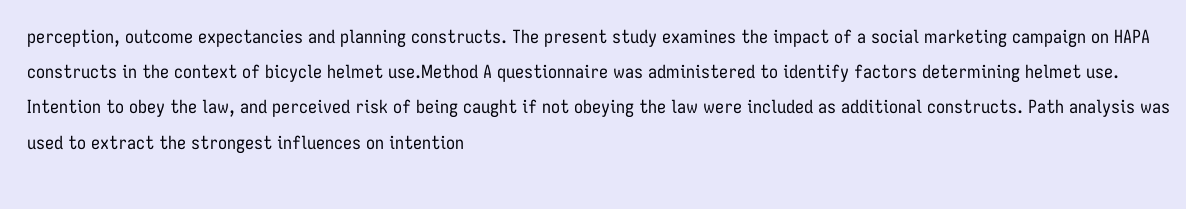perception, outcome expectancies and planning constructs. The present study examines the impact of a social marketing campaign on HAPA constructs in the context of bicycle helmet use.Method A questionnaire was administered to identify factors determining helmet use. Intention to obey the law, and perceived risk of being caught if not obeying the law were included as additional constructs. Path analysis was used to extract the strongest influences on intention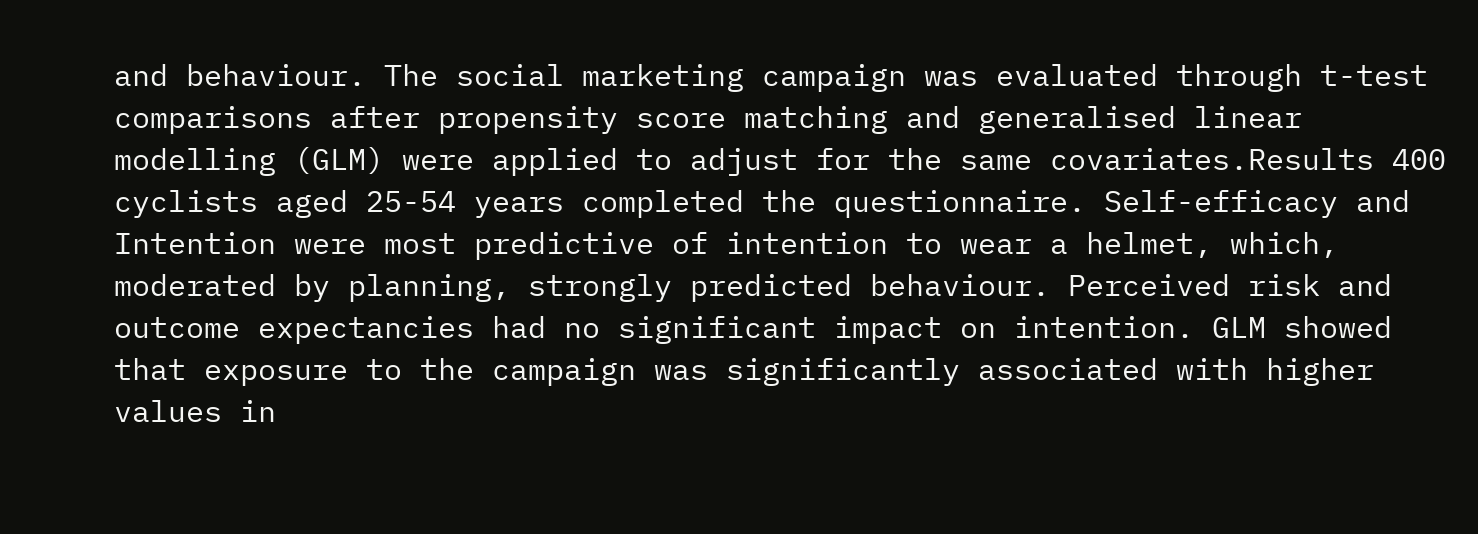and behaviour. The social marketing campaign was evaluated through t-test comparisons after propensity score matching and generalised linear modelling (GLM) were applied to adjust for the same covariates.Results 400 cyclists aged 25-54 years completed the questionnaire. Self-efficacy and Intention were most predictive of intention to wear a helmet, which, moderated by planning, strongly predicted behaviour. Perceived risk and outcome expectancies had no significant impact on intention. GLM showed that exposure to the campaign was significantly associated with higher values in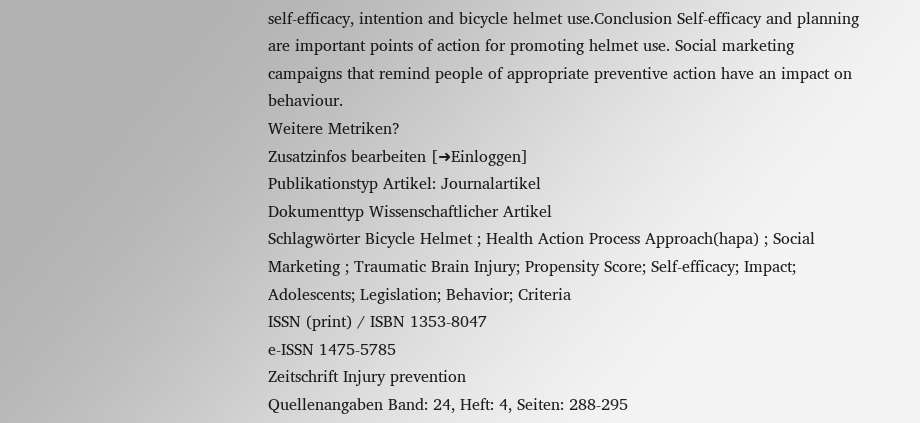self-efficacy, intention and bicycle helmet use.Conclusion Self-efficacy and planning are important points of action for promoting helmet use. Social marketing campaigns that remind people of appropriate preventive action have an impact on behaviour.
Weitere Metriken?
Zusatzinfos bearbeiten [➜Einloggen]
Publikationstyp Artikel: Journalartikel
Dokumenttyp Wissenschaftlicher Artikel
Schlagwörter Bicycle Helmet ; Health Action Process Approach(hapa) ; Social Marketing ; Traumatic Brain Injury; Propensity Score; Self-efficacy; Impact; Adolescents; Legislation; Behavior; Criteria
ISSN (print) / ISBN 1353-8047
e-ISSN 1475-5785
Zeitschrift Injury prevention
Quellenangaben Band: 24, Heft: 4, Seiten: 288-295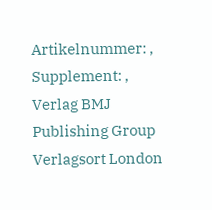Artikelnummer: , Supplement: ,
Verlag BMJ Publishing Group
Verlagsort London